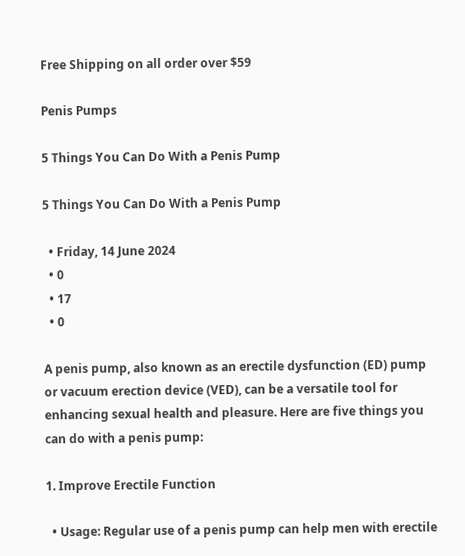Free Shipping on all order over $59

Penis Pumps

5 Things You Can Do With a Penis Pump

5 Things You Can Do With a Penis Pump

  • Friday, 14 June 2024
  • 0
  • 17
  • 0

A penis pump, also known as an erectile dysfunction (ED) pump or vacuum erection device (VED), can be a versatile tool for enhancing sexual health and pleasure. Here are five things you can do with a penis pump:

1. Improve Erectile Function

  • Usage: Regular use of a penis pump can help men with erectile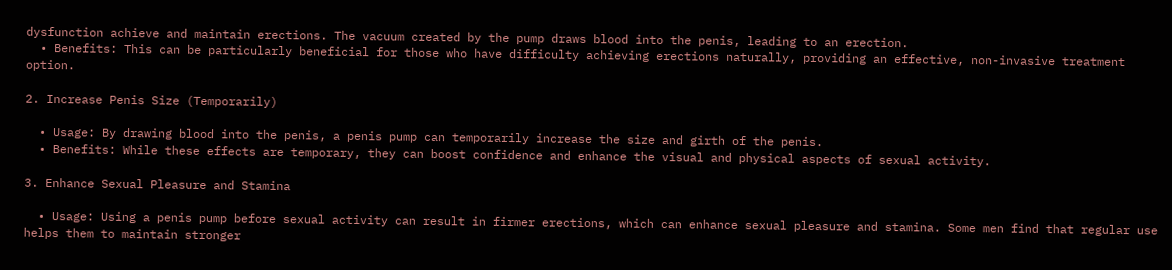dysfunction achieve and maintain erections. The vacuum created by the pump draws blood into the penis, leading to an erection.
  • Benefits: This can be particularly beneficial for those who have difficulty achieving erections naturally, providing an effective, non-invasive treatment option.

2. Increase Penis Size (Temporarily)

  • Usage: By drawing blood into the penis, a penis pump can temporarily increase the size and girth of the penis.
  • Benefits: While these effects are temporary, they can boost confidence and enhance the visual and physical aspects of sexual activity.

3. Enhance Sexual Pleasure and Stamina

  • Usage: Using a penis pump before sexual activity can result in firmer erections, which can enhance sexual pleasure and stamina. Some men find that regular use helps them to maintain stronger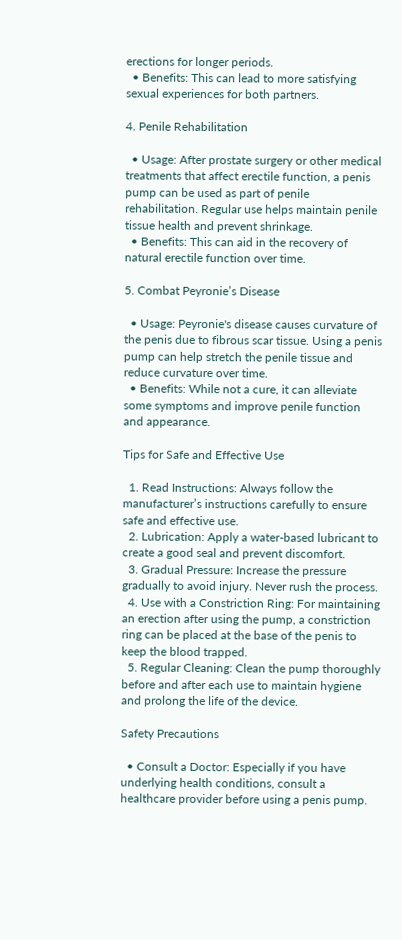erections for longer periods.
  • Benefits: This can lead to more satisfying sexual experiences for both partners.

4. Penile Rehabilitation

  • Usage: After prostate surgery or other medical treatments that affect erectile function, a penis pump can be used as part of penile rehabilitation. Regular use helps maintain penile tissue health and prevent shrinkage.
  • Benefits: This can aid in the recovery of natural erectile function over time.

5. Combat Peyronie’s Disease

  • Usage: Peyronie's disease causes curvature of the penis due to fibrous scar tissue. Using a penis pump can help stretch the penile tissue and reduce curvature over time.
  • Benefits: While not a cure, it can alleviate some symptoms and improve penile function and appearance.

Tips for Safe and Effective Use

  1. Read Instructions: Always follow the manufacturer’s instructions carefully to ensure safe and effective use.
  2. Lubrication: Apply a water-based lubricant to create a good seal and prevent discomfort.
  3. Gradual Pressure: Increase the pressure gradually to avoid injury. Never rush the process.
  4. Use with a Constriction Ring: For maintaining an erection after using the pump, a constriction ring can be placed at the base of the penis to keep the blood trapped.
  5. Regular Cleaning: Clean the pump thoroughly before and after each use to maintain hygiene and prolong the life of the device.

Safety Precautions

  • Consult a Doctor: Especially if you have underlying health conditions, consult a healthcare provider before using a penis pump.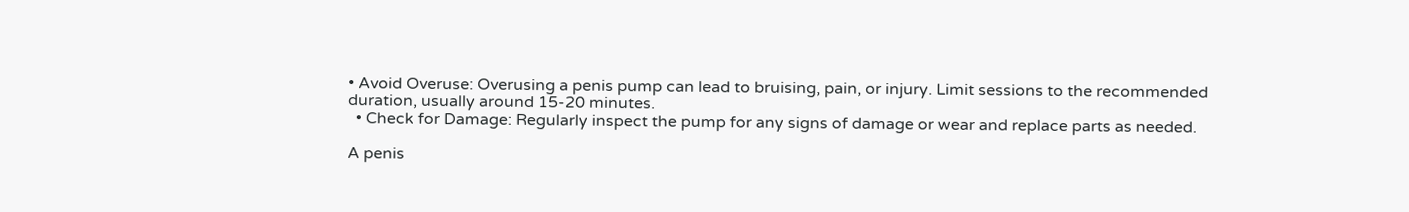• Avoid Overuse: Overusing a penis pump can lead to bruising, pain, or injury. Limit sessions to the recommended duration, usually around 15-20 minutes.
  • Check for Damage: Regularly inspect the pump for any signs of damage or wear and replace parts as needed.

A penis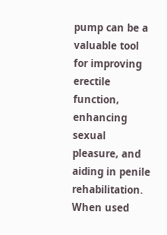pump can be a valuable tool for improving erectile function, enhancing sexual pleasure, and aiding in penile rehabilitation. When used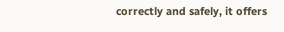correctly and safely, it offers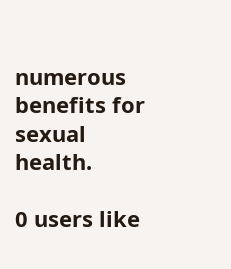numerous benefits for sexual health.

0 users like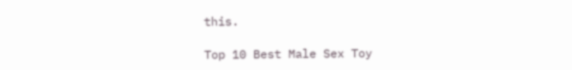this.

Top 10 Best Male Sex Toy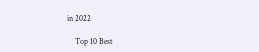in 2022

    Top 10 Best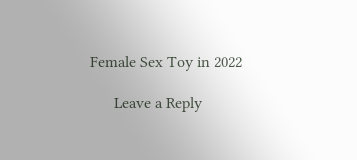Female Sex Toy in 2022

      Leave a Reply